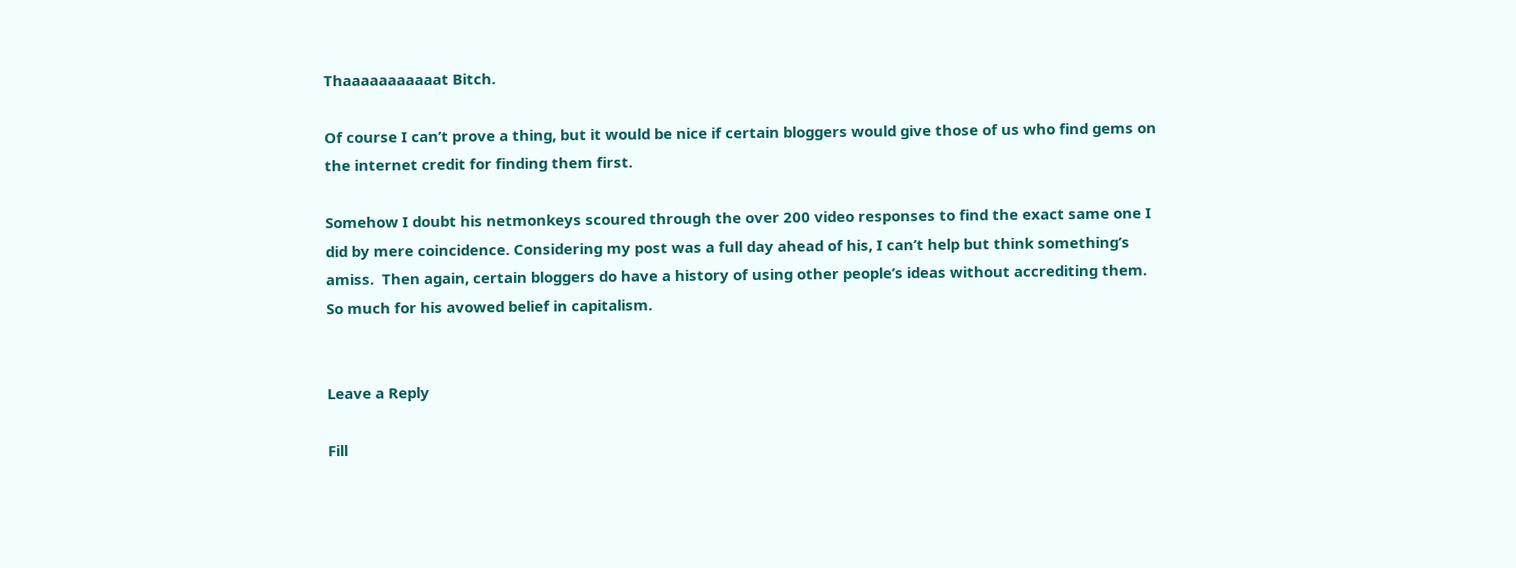Thaaaaaaaaaaat Bitch.

Of course I can’t prove a thing, but it would be nice if certain bloggers would give those of us who find gems on the internet credit for finding them first.

Somehow I doubt his netmonkeys scoured through the over 200 video responses to find the exact same one I did by mere coincidence. Considering my post was a full day ahead of his, I can’t help but think something’s amiss.  Then again, certain bloggers do have a history of using other people’s ideas without accrediting them.  So much for his avowed belief in capitalism.


Leave a Reply

Fill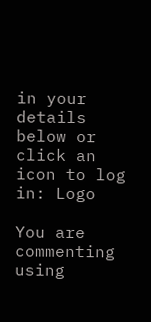in your details below or click an icon to log in: Logo

You are commenting using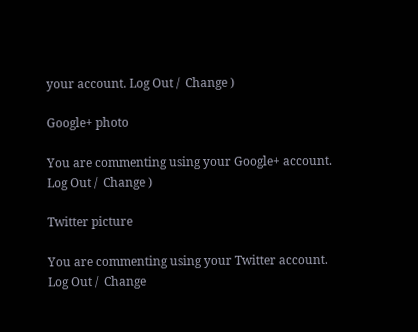your account. Log Out /  Change )

Google+ photo

You are commenting using your Google+ account. Log Out /  Change )

Twitter picture

You are commenting using your Twitter account. Log Out /  Change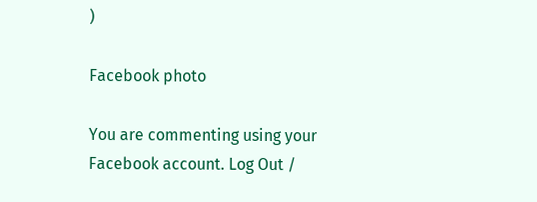)

Facebook photo

You are commenting using your Facebook account. Log Out /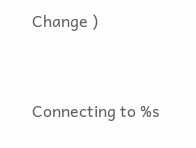Change )


Connecting to %s